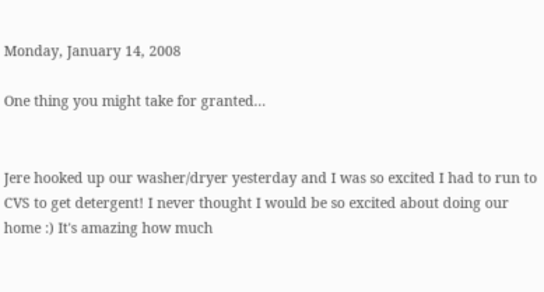Monday, January 14, 2008

One thing you might take for granted...


Jere hooked up our washer/dryer yesterday and I was so excited I had to run to CVS to get detergent! I never thought I would be so excited about doing our home :) It's amazing how much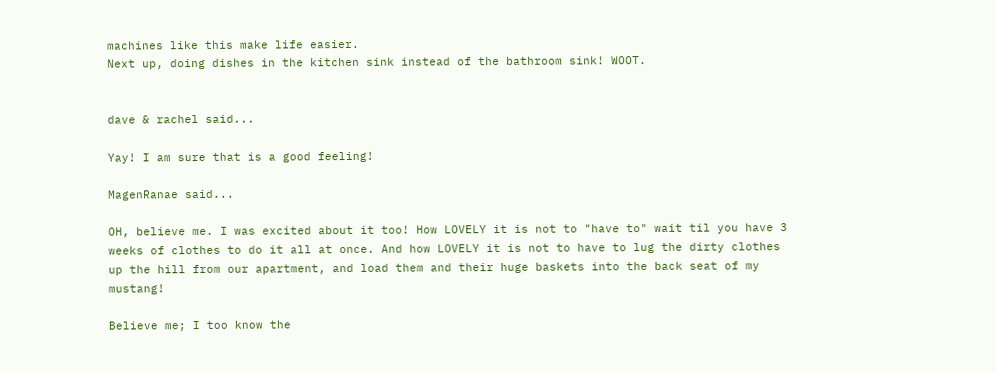machines like this make life easier.
Next up, doing dishes in the kitchen sink instead of the bathroom sink! WOOT.


dave & rachel said...

Yay! I am sure that is a good feeling!

MagenRanae said...

OH, believe me. I was excited about it too! How LOVELY it is not to "have to" wait til you have 3 weeks of clothes to do it all at once. And how LOVELY it is not to have to lug the dirty clothes up the hill from our apartment, and load them and their huge baskets into the back seat of my mustang!

Believe me; I too know the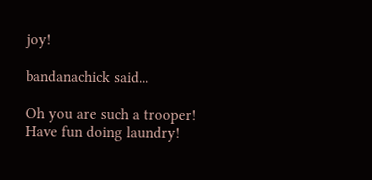joy!

bandanachick said...

Oh you are such a trooper!
Have fun doing laundry!